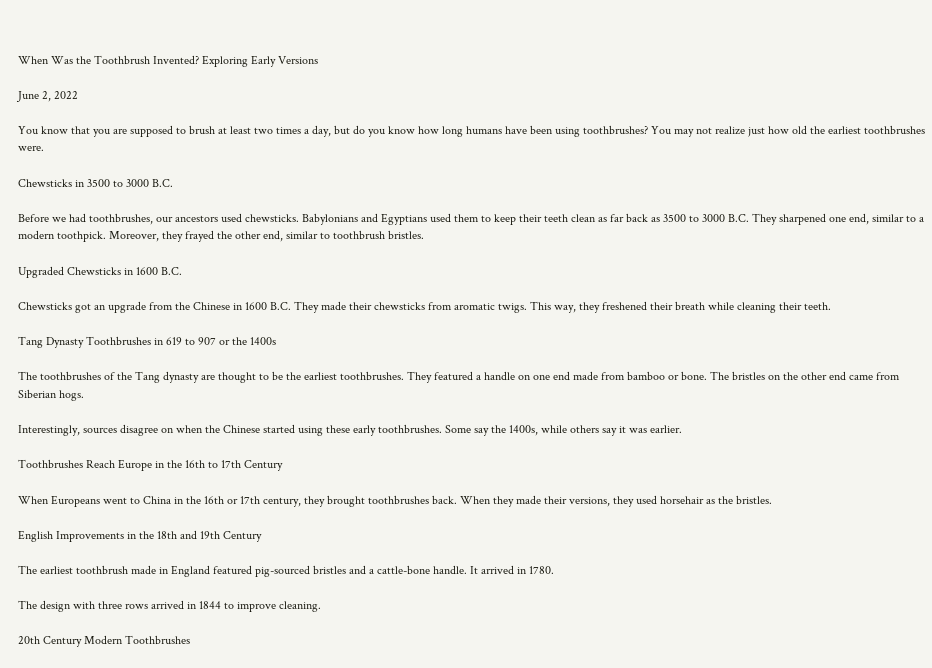When Was the Toothbrush Invented? Exploring Early Versions

June 2, 2022

You know that you are supposed to brush at least two times a day, but do you know how long humans have been using toothbrushes? You may not realize just how old the earliest toothbrushes were.

Chewsticks in 3500 to 3000 B.C.

Before we had toothbrushes, our ancestors used chewsticks. Babylonians and Egyptians used them to keep their teeth clean as far back as 3500 to 3000 B.C. They sharpened one end, similar to a modern toothpick. Moreover, they frayed the other end, similar to toothbrush bristles.

Upgraded Chewsticks in 1600 B.C.

Chewsticks got an upgrade from the Chinese in 1600 B.C. They made their chewsticks from aromatic twigs. This way, they freshened their breath while cleaning their teeth.

Tang Dynasty Toothbrushes in 619 to 907 or the 1400s

The toothbrushes of the Tang dynasty are thought to be the earliest toothbrushes. They featured a handle on one end made from bamboo or bone. The bristles on the other end came from Siberian hogs.

Interestingly, sources disagree on when the Chinese started using these early toothbrushes. Some say the 1400s, while others say it was earlier.

Toothbrushes Reach Europe in the 16th to 17th Century

When Europeans went to China in the 16th or 17th century, they brought toothbrushes back. When they made their versions, they used horsehair as the bristles.

English Improvements in the 18th and 19th Century

The earliest toothbrush made in England featured pig-sourced bristles and a cattle-bone handle. It arrived in 1780.

The design with three rows arrived in 1844 to improve cleaning.

20th Century Modern Toothbrushes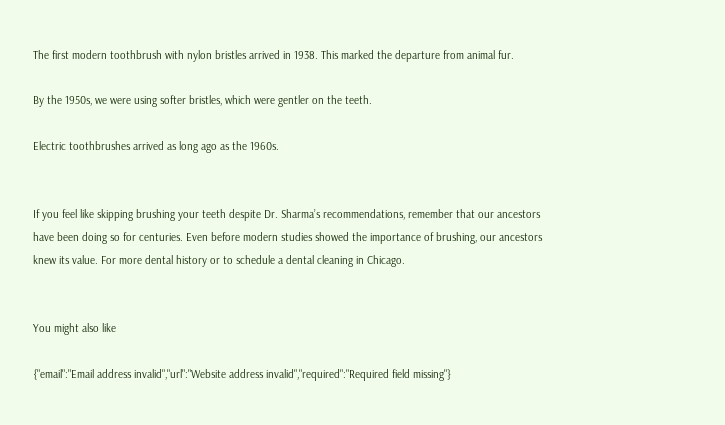The first modern toothbrush with nylon bristles arrived in 1938. This marked the departure from animal fur.

By the 1950s, we were using softer bristles, which were gentler on the teeth.

Electric toothbrushes arrived as long ago as the 1960s.


If you feel like skipping brushing your teeth despite Dr. Sharma’s recommendations, remember that our ancestors have been doing so for centuries. Even before modern studies showed the importance of brushing, our ancestors knew its value. For more dental history or to schedule a dental cleaning in Chicago.


You might also like

{"email":"Email address invalid","url":"Website address invalid","required":"Required field missing"}